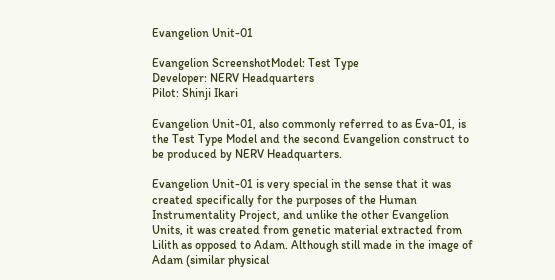Evangelion Unit-01

Evangelion ScreenshotModel: Test Type
Developer: NERV Headquarters
Pilot: Shinji Ikari

Evangelion Unit-01, also commonly referred to as Eva-01, is the Test Type Model and the second Evangelion construct to be produced by NERV Headquarters.

Evangelion Unit-01 is very special in the sense that it was created specifically for the purposes of the Human Instrumentality Project, and unlike the other Evangelion Units, it was created from genetic material extracted from Lilith as opposed to Adam. Although still made in the image of Adam (similar physical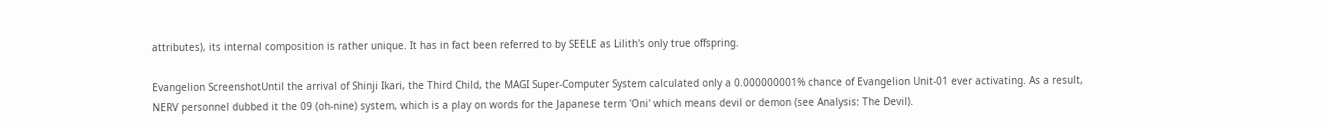attributes), its internal composition is rather unique. It has in fact been referred to by SEELE as Lilith's only true offspring.

Evangelion ScreenshotUntil the arrival of Shinji Ikari, the Third Child, the MAGI Super-Computer System calculated only a 0.000000001% chance of Evangelion Unit-01 ever activating. As a result, NERV personnel dubbed it the 09 (oh-nine) system, which is a play on words for the Japanese term 'Oni' which means devil or demon (see Analysis: The Devil).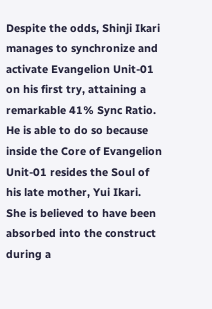Despite the odds, Shinji Ikari manages to synchronize and activate Evangelion Unit-01 on his first try, attaining a remarkable 41% Sync Ratio. He is able to do so because inside the Core of Evangelion Unit-01 resides the Soul of his late mother, Yui Ikari. She is believed to have been absorbed into the construct during a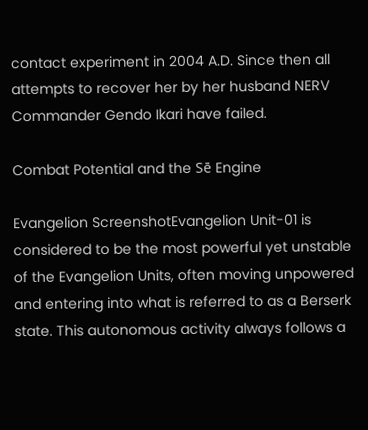contact experiment in 2004 A.D. Since then all attempts to recover her by her husband NERV Commander Gendo Ikari have failed.

Combat Potential and the Sē Engine

Evangelion ScreenshotEvangelion Unit-01 is considered to be the most powerful yet unstable of the Evangelion Units, often moving unpowered and entering into what is referred to as a Berserk state. This autonomous activity always follows a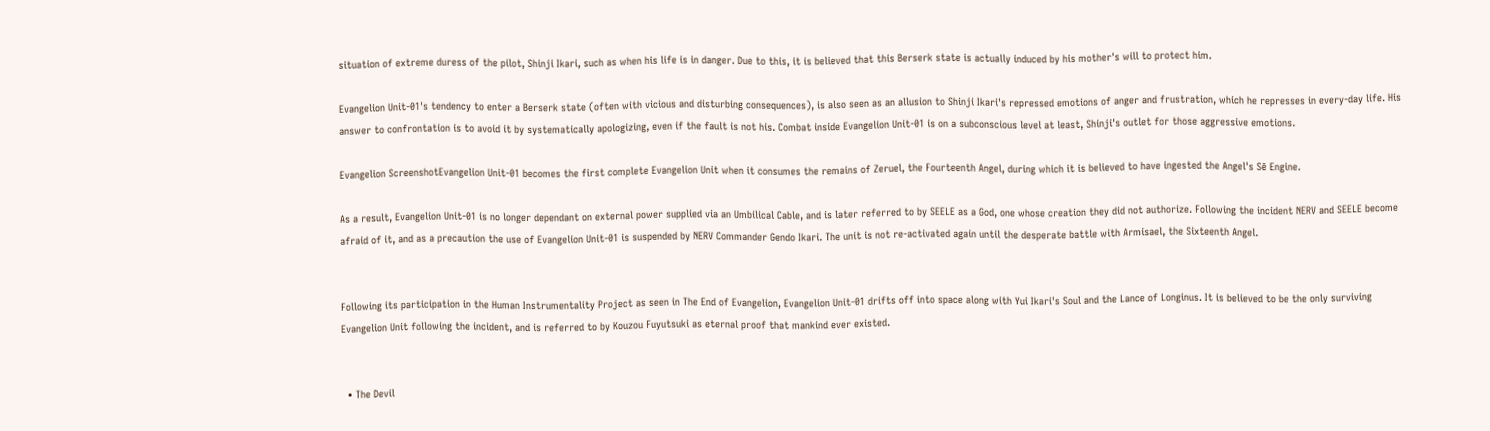situation of extreme duress of the pilot, Shinji Ikari, such as when his life is in danger. Due to this, it is believed that this Berserk state is actually induced by his mother's will to protect him.

Evangelion Unit-01's tendency to enter a Berserk state (often with vicious and disturbing consequences), is also seen as an allusion to Shinji Ikari's repressed emotions of anger and frustration, which he represses in every-day life. His answer to confrontation is to avoid it by systematically apologizing, even if the fault is not his. Combat inside Evangelion Unit-01 is on a subconscious level at least, Shinji's outlet for those aggressive emotions.

Evangelion ScreenshotEvangelion Unit-01 becomes the first complete Evangelion Unit when it consumes the remains of Zeruel, the Fourteenth Angel, during which it is believed to have ingested the Angel's Sē Engine.

As a result, Evangelion Unit-01 is no longer dependant on external power supplied via an Umbilical Cable, and is later referred to by SEELE as a God, one whose creation they did not authorize. Following the incident NERV and SEELE become afraid of it, and as a precaution the use of Evangelion Unit-01 is suspended by NERV Commander Gendo Ikari. The unit is not re-activated again until the desperate battle with Armisael, the Sixteenth Angel.


Following its participation in the Human Instrumentality Project as seen in The End of Evangelion, Evangelion Unit-01 drifts off into space along with Yui Ikari's Soul and the Lance of Longinus. It is believed to be the only surviving Evangelion Unit following the incident, and is referred to by Kouzou Fuyutsuki as eternal proof that mankind ever existed.


  • The Devil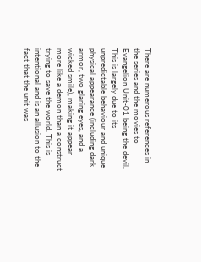There are numerous references in the series and the movies to Evangelion Unit-01 being the devil. This is largely due to its unpredictable behaviour and unique physical appearance (including dark armor, two glaring eyes, and a wicked smile), making it appear more like a demon than a construct trying to save the world. This is intentional and is an allusion to the fact that the unit was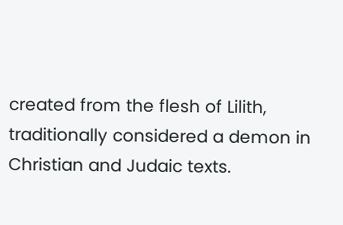created from the flesh of Lilith, traditionally considered a demon in Christian and Judaic texts.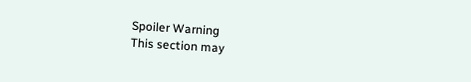Spoiler Warning
This section may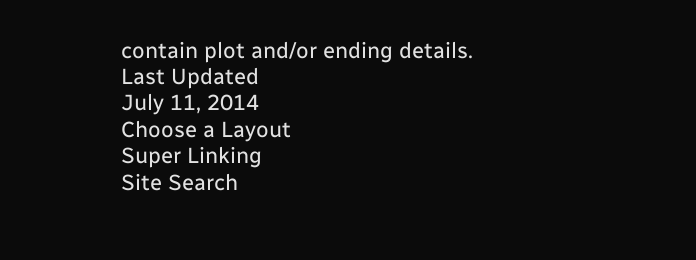contain plot and/or ending details.
Last Updated
July 11, 2014
Choose a Layout
Super Linking
Site Search